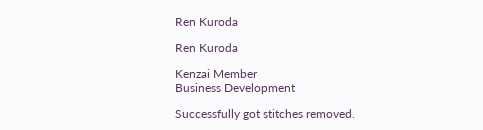Ren Kuroda

Ren Kuroda

Kenzai Member
Business Development

Successfully got stitches removed.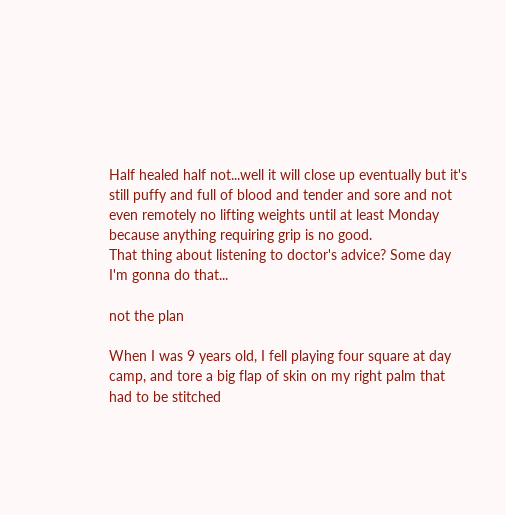Half healed half not...well it will close up eventually but it's still puffy and full of blood and tender and sore and not even remotely no lifting weights until at least Monday because anything requiring grip is no good.
That thing about listening to doctor's advice? Some day I'm gonna do that...

not the plan

When I was 9 years old, I fell playing four square at day camp, and tore a big flap of skin on my right palm that had to be stitched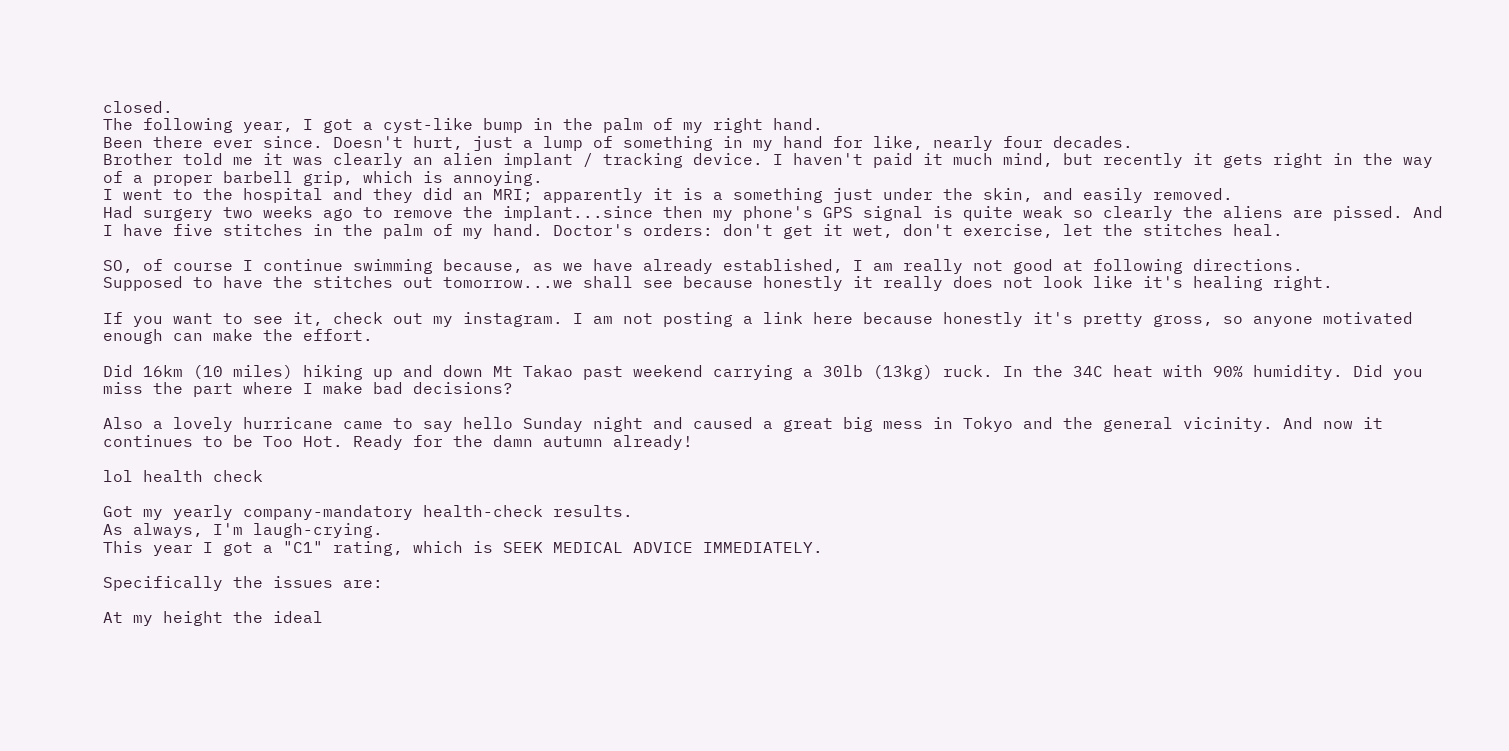closed.
The following year, I got a cyst-like bump in the palm of my right hand.
Been there ever since. Doesn't hurt, just a lump of something in my hand for like, nearly four decades.
Brother told me it was clearly an alien implant / tracking device. I haven't paid it much mind, but recently it gets right in the way of a proper barbell grip, which is annoying.
I went to the hospital and they did an MRI; apparently it is a something just under the skin, and easily removed.
Had surgery two weeks ago to remove the implant...since then my phone's GPS signal is quite weak so clearly the aliens are pissed. And I have five stitches in the palm of my hand. Doctor's orders: don't get it wet, don't exercise, let the stitches heal.

SO, of course I continue swimming because, as we have already established, I am really not good at following directions.
Supposed to have the stitches out tomorrow...we shall see because honestly it really does not look like it's healing right.

If you want to see it, check out my instagram. I am not posting a link here because honestly it's pretty gross, so anyone motivated enough can make the effort.

Did 16km (10 miles) hiking up and down Mt Takao past weekend carrying a 30lb (13kg) ruck. In the 34C heat with 90% humidity. Did you miss the part where I make bad decisions?

Also a lovely hurricane came to say hello Sunday night and caused a great big mess in Tokyo and the general vicinity. And now it continues to be Too Hot. Ready for the damn autumn already!

lol health check

Got my yearly company-mandatory health-check results.
As always, I'm laugh-crying.
This year I got a "C1" rating, which is SEEK MEDICAL ADVICE IMMEDIATELY.

Specifically the issues are:

At my height the ideal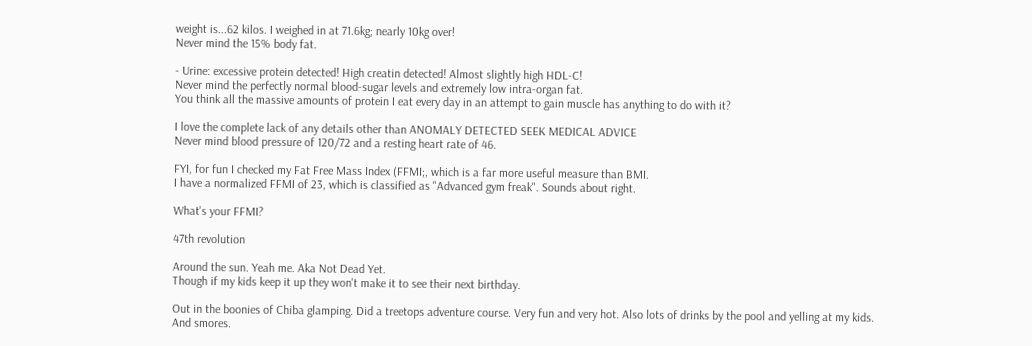weight is...62 kilos. I weighed in at 71.6kg; nearly 10kg over!
Never mind the 15% body fat.

- Urine: excessive protein detected! High creatin detected! Almost slightly high HDL-C!
Never mind the perfectly normal blood-sugar levels and extremely low intra-organ fat.
You think all the massive amounts of protein I eat every day in an attempt to gain muscle has anything to do with it?

I love the complete lack of any details other than ANOMALY DETECTED SEEK MEDICAL ADVICE
Never mind blood pressure of 120/72 and a resting heart rate of 46.

FYI, for fun I checked my Fat Free Mass Index (FFMI;, which is a far more useful measure than BMI.
I have a normalized FFMI of 23, which is classified as "Advanced gym freak". Sounds about right.

What's your FFMI?

47th revolution

Around the sun. Yeah me. Aka Not Dead Yet.
Though if my kids keep it up they won't make it to see their next birthday.

Out in the boonies of Chiba glamping. Did a treetops adventure course. Very fun and very hot. Also lots of drinks by the pool and yelling at my kids.
And smores.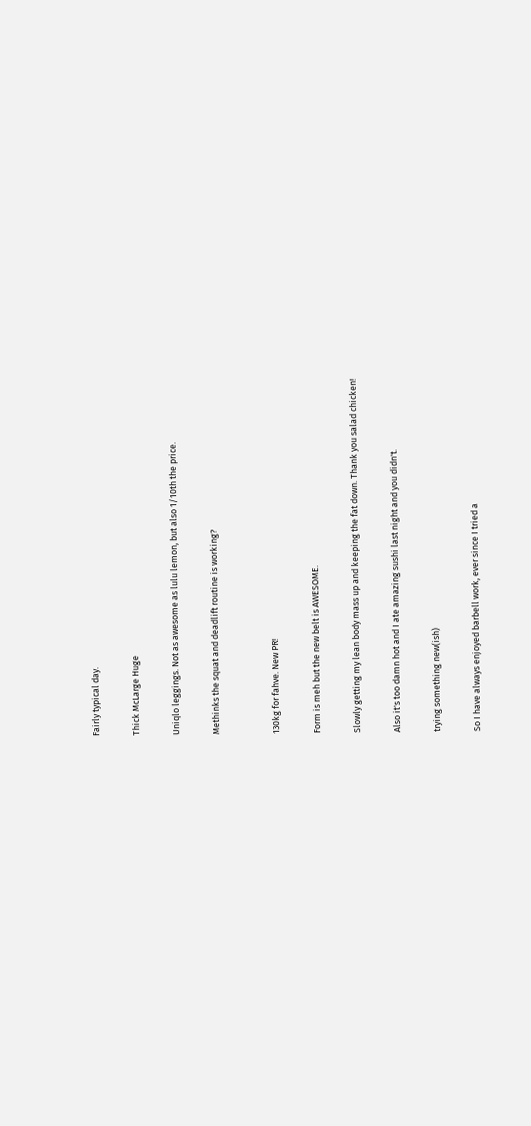Fairly typical day.

Thick McLarge Huge

Uniqlo leggings. Not as awesome as lulu lemon, but also 1/10th the price.

Methinks the squat and deadlift routine is working?


130kg for fahve. New PR!

Form is meh but the new belt is AWESOME.

Slowly getting my lean body mass up and keeping the fat down. Thank you salad chicken!

Also it's too damn hot and I ate amazing sushi last night and you didn't.

trying something new(ish)

So I have always enjoyed barbell work, ever since I tried a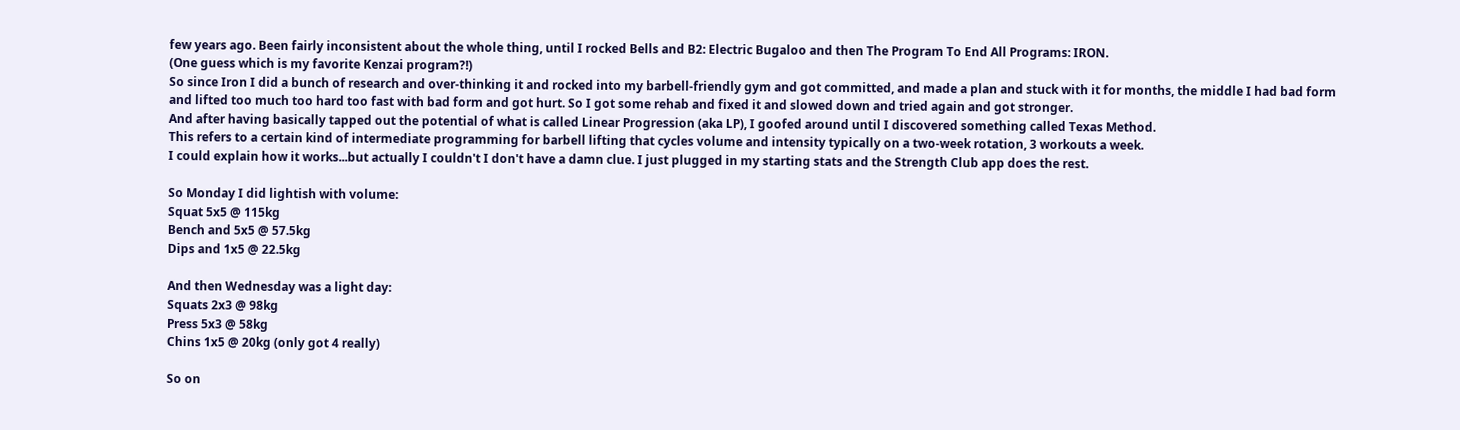few years ago. Been fairly inconsistent about the whole thing, until I rocked Bells and B2: Electric Bugaloo and then The Program To End All Programs: IRON.
(One guess which is my favorite Kenzai program?!)
So since Iron I did a bunch of research and over-thinking it and rocked into my barbell-friendly gym and got committed, and made a plan and stuck with it for months, the middle I had bad form and lifted too much too hard too fast with bad form and got hurt. So I got some rehab and fixed it and slowed down and tried again and got stronger.
And after having basically tapped out the potential of what is called Linear Progression (aka LP), I goofed around until I discovered something called Texas Method.
This refers to a certain kind of intermediate programming for barbell lifting that cycles volume and intensity typically on a two-week rotation, 3 workouts a week.
I could explain how it works...but actually I couldn't I don't have a damn clue. I just plugged in my starting stats and the Strength Club app does the rest.

So Monday I did lightish with volume:
Squat 5x5 @ 115kg
Bench and 5x5 @ 57.5kg
Dips and 1x5 @ 22.5kg

And then Wednesday was a light day:
Squats 2x3 @ 98kg
Press 5x3 @ 58kg
Chins 1x5 @ 20kg (only got 4 really)

So on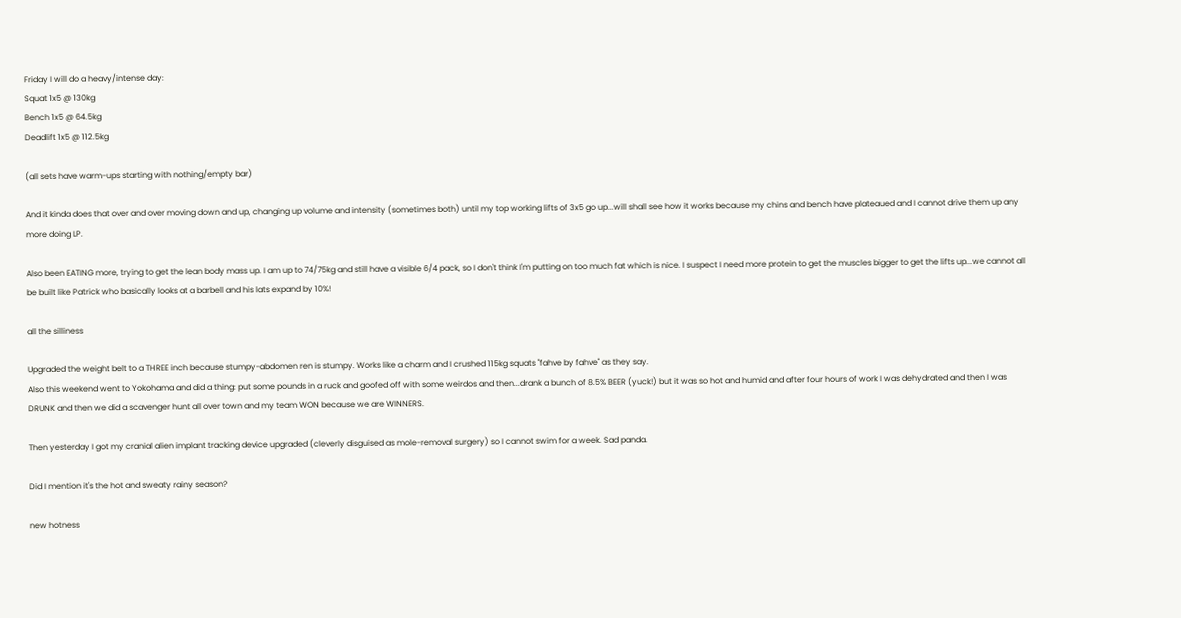Friday I will do a heavy/intense day:
Squat 1x5 @ 130kg
Bench 1x5 @ 64.5kg
Deadlift 1x5 @ 112.5kg

(all sets have warm-ups starting with nothing/empty bar)

And it kinda does that over and over moving down and up, changing up volume and intensity (sometimes both) until my top working lifts of 3x5 go up...will shall see how it works because my chins and bench have plateaued and I cannot drive them up any more doing LP.

Also been EATING more, trying to get the lean body mass up. I am up to 74/75kg and still have a visible 6/4 pack, so I don't think I'm putting on too much fat which is nice. I suspect I need more protein to get the muscles bigger to get the lifts up...we cannot all be built like Patrick who basically looks at a barbell and his lats expand by 10%!

all the silliness

Upgraded the weight belt to a THREE inch because stumpy-abdomen ren is stumpy. Works like a charm and I crushed 115kg squats "fahve by fahve" as they say.
Also this weekend went to Yokohama and did a thing: put some pounds in a ruck and goofed off with some weirdos and then...drank a bunch of 8.5% BEER (yuck!) but it was so hot and humid and after four hours of work I was dehydrated and then I was DRUNK and then we did a scavenger hunt all over town and my team WON because we are WINNERS.

Then yesterday I got my cranial alien implant tracking device upgraded (cleverly disguised as mole-removal surgery) so I cannot swim for a week. Sad panda.

Did I mention it's the hot and sweaty rainy season?

new hotness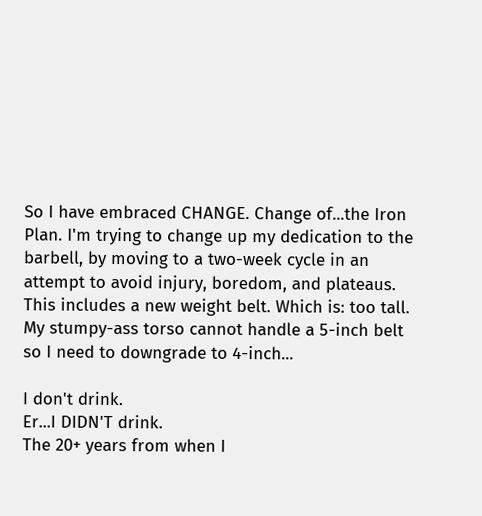So I have embraced CHANGE. Change of...the Iron Plan. I'm trying to change up my dedication to the barbell, by moving to a two-week cycle in an attempt to avoid injury, boredom, and plateaus.
This includes a new weight belt. Which is: too tall.
My stumpy-ass torso cannot handle a 5-inch belt so I need to downgrade to 4-inch...

I don't drink.
Er...I DIDN'T drink.
The 20+ years from when I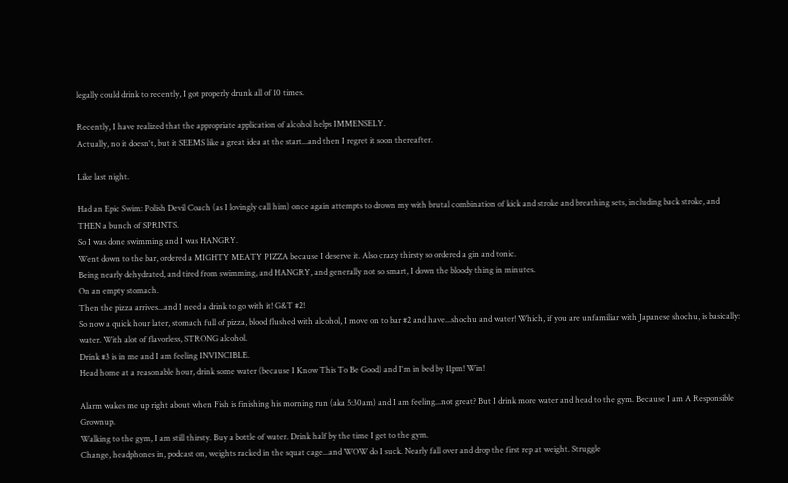legally could drink to recently, I got properly drunk all of 10 times.

Recently, I have realized that the appropriate application of alcohol helps IMMENSELY.
Actually, no it doesn't, but it SEEMS like a great idea at the start...and then I regret it soon thereafter.

Like last night.

Had an Epic Swim: Polish Devil Coach (as I lovingly call him) once again attempts to drown my with brutal combination of kick and stroke and breathing sets, including back stroke, and THEN a bunch of SPRINTS.
So I was done swimming and I was HANGRY.
Went down to the bar, ordered a MIGHTY MEATY PIZZA because I deserve it. Also crazy thirsty so ordered a gin and tonic.
Being nearly dehydrated, and tired from swimming, and HANGRY, and generally not so smart, I down the bloody thing in minutes.
On an empty stomach.
Then the pizza arrives...and I need a drink to go with it! G&T #2!
So now a quick hour later, stomach full of pizza, blood flushed with alcohol, I move on to bar #2 and have...shochu and water! Which, if you are unfamiliar with Japanese shochu, is basically: water. With alot of flavorless, STRONG alcohol.
Drink #3 is in me and I am feeling INVINCIBLE.
Head home at a reasonable hour, drink some water (because I Know This To Be Good) and I'm in bed by 11pm! Win!

Alarm wakes me up right about when Fish is finishing his morning run (aka 5:30am) and I am feeling...not great? But I drink more water and head to the gym. Because I am A Responsible Grownup.
Walking to the gym, I am still thirsty. Buy a bottle of water. Drink half by the time I get to the gym.
Change, headphones in, podcast on, weights racked in the squat cage...and WOW do I suck. Nearly fall over and drop the first rep at weight. Struggle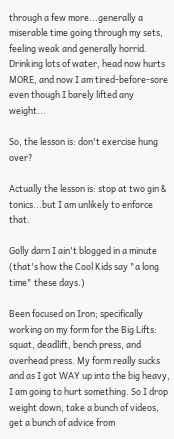through a few more...generally a miserable time going through my sets, feeling weak and generally horrid.
Drinking lots of water, head now hurts MORE, and now I am tired-before-sore even though I barely lifted any weight...

So, the lesson is: don't exercise hung over?

Actually the lesson is: stop at two gin & tonics...but I am unlikely to enforce that.

Golly darn I ain't blogged in a minute (that's how the Cool Kids say "a long time" these days.)

Been focused on Iron; specifically working on my form for the Big Lifts: squat, deadlift, bench press, and overhead press. My form really sucks and as I got WAY up into the big heavy, I am going to hurt something. So I drop weight down, take a bunch of videos, get a bunch of advice from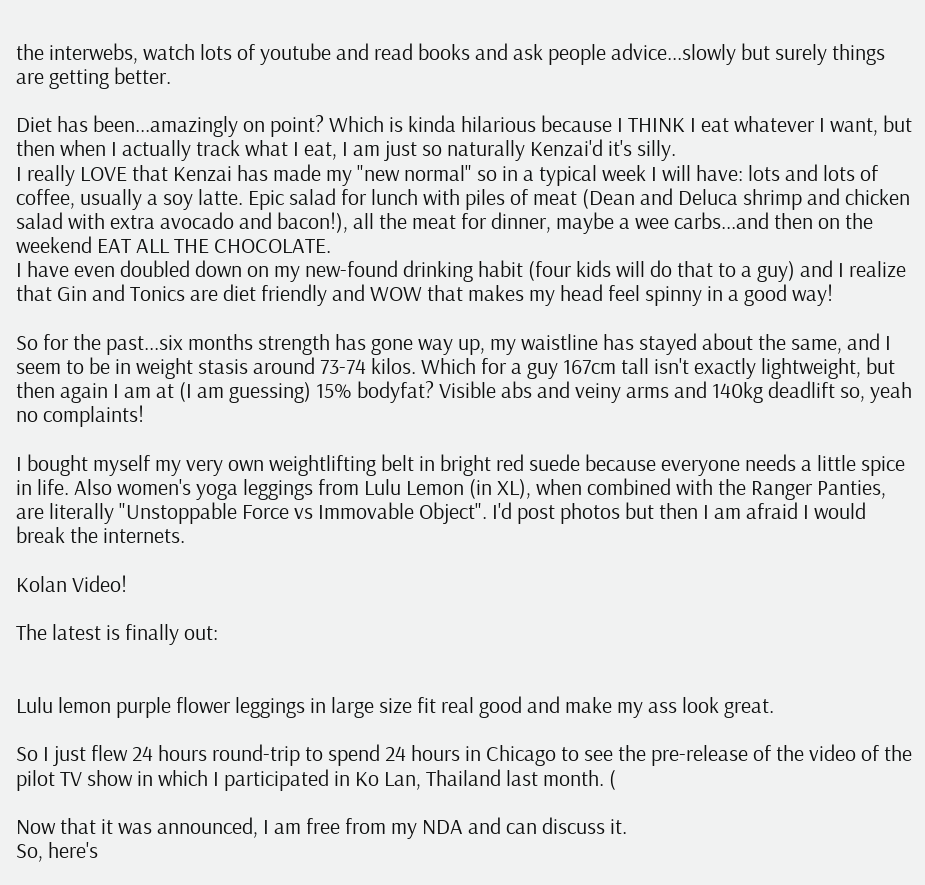the interwebs, watch lots of youtube and read books and ask people advice...slowly but surely things are getting better.

Diet has been...amazingly on point? Which is kinda hilarious because I THINK I eat whatever I want, but then when I actually track what I eat, I am just so naturally Kenzai'd it's silly.
I really LOVE that Kenzai has made my "new normal" so in a typical week I will have: lots and lots of coffee, usually a soy latte. Epic salad for lunch with piles of meat (Dean and Deluca shrimp and chicken salad with extra avocado and bacon!), all the meat for dinner, maybe a wee carbs...and then on the weekend EAT ALL THE CHOCOLATE.
I have even doubled down on my new-found drinking habit (four kids will do that to a guy) and I realize that Gin and Tonics are diet friendly and WOW that makes my head feel spinny in a good way!

So for the past...six months strength has gone way up, my waistline has stayed about the same, and I seem to be in weight stasis around 73-74 kilos. Which for a guy 167cm tall isn't exactly lightweight, but then again I am at (I am guessing) 15% bodyfat? Visible abs and veiny arms and 140kg deadlift so, yeah no complaints!

I bought myself my very own weightlifting belt in bright red suede because everyone needs a little spice in life. Also women's yoga leggings from Lulu Lemon (in XL), when combined with the Ranger Panties, are literally "Unstoppable Force vs Immovable Object". I'd post photos but then I am afraid I would break the internets.

Kolan Video!

The latest is finally out:


Lulu lemon purple flower leggings in large size fit real good and make my ass look great.

So I just flew 24 hours round-trip to spend 24 hours in Chicago to see the pre-release of the video of the pilot TV show in which I participated in Ko Lan, Thailand last month. (

Now that it was announced, I am free from my NDA and can discuss it.
So, here's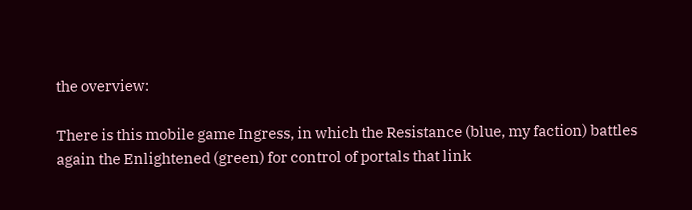the overview:

There is this mobile game Ingress, in which the Resistance (blue, my faction) battles again the Enlightened (green) for control of portals that link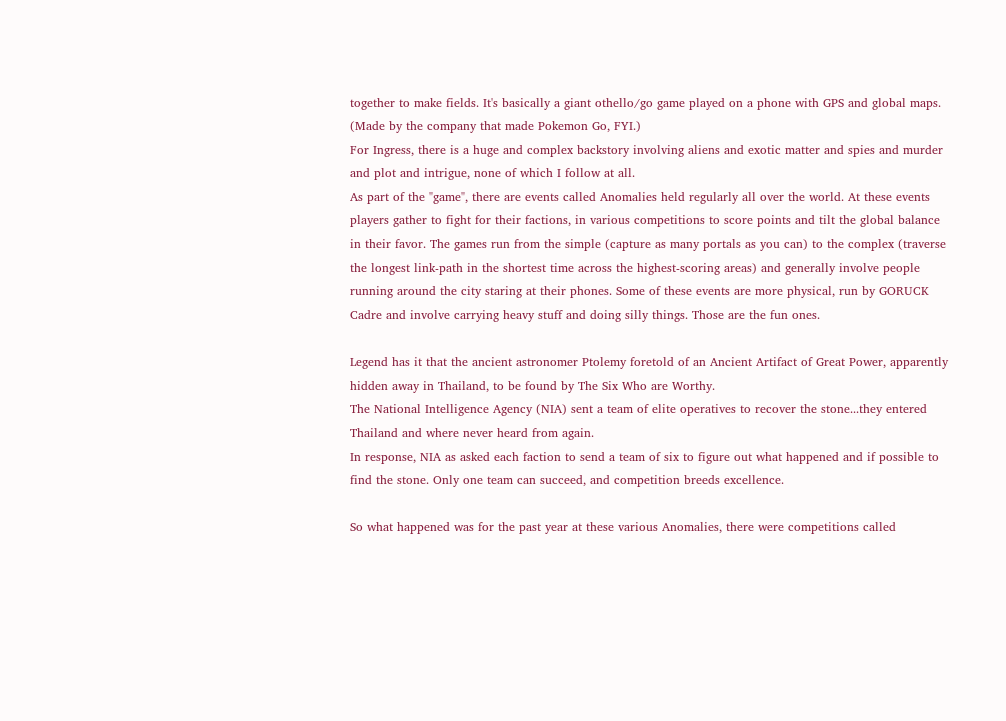together to make fields. It's basically a giant othello/go game played on a phone with GPS and global maps. (Made by the company that made Pokemon Go, FYI.)
For Ingress, there is a huge and complex backstory involving aliens and exotic matter and spies and murder and plot and intrigue, none of which I follow at all.
As part of the "game", there are events called Anomalies held regularly all over the world. At these events players gather to fight for their factions, in various competitions to score points and tilt the global balance in their favor. The games run from the simple (capture as many portals as you can) to the complex (traverse the longest link-path in the shortest time across the highest-scoring areas) and generally involve people running around the city staring at their phones. Some of these events are more physical, run by GORUCK Cadre and involve carrying heavy stuff and doing silly things. Those are the fun ones.

Legend has it that the ancient astronomer Ptolemy foretold of an Ancient Artifact of Great Power, apparently hidden away in Thailand, to be found by The Six Who are Worthy.
The National Intelligence Agency (NIA) sent a team of elite operatives to recover the stone...they entered Thailand and where never heard from again.
In response, NIA as asked each faction to send a team of six to figure out what happened and if possible to find the stone. Only one team can succeed, and competition breeds excellence.

So what happened was for the past year at these various Anomalies, there were competitions called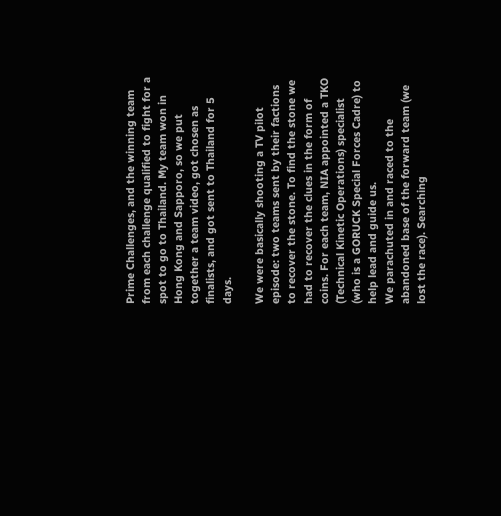Prime Challenges, and the winning team from each challenge qualified to fight for a spot to go to Thailand. My team won in Hong Kong and Sapporo, so we put together a team video, got chosen as finalists, and got sent to Thailand for 5 days.

We were basically shooting a TV pilot episode: two teams sent by their factions to recover the stone. To find the stone we had to recover the clues in the form of coins. For each team, NIA appointed a TKO (Technical Kinetic Operations) specialist (who is a GORUCK Special Forces Cadre) to help lead and guide us.
We parachuted in and raced to the abandoned base of the forward team (we lost the race). Searching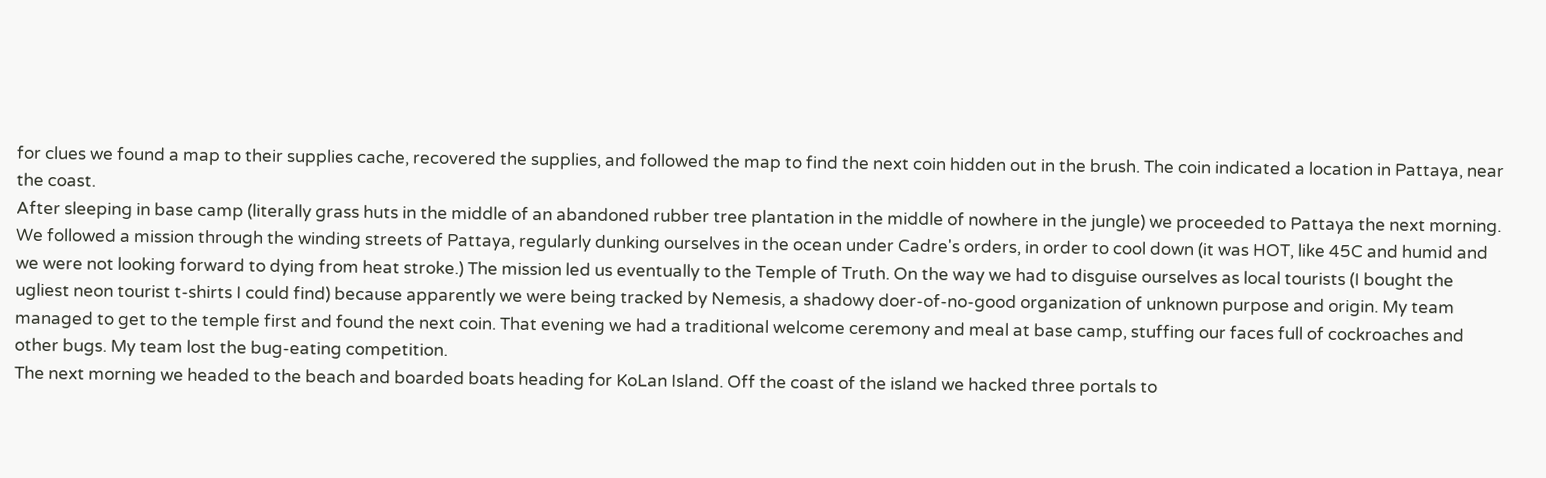for clues we found a map to their supplies cache, recovered the supplies, and followed the map to find the next coin hidden out in the brush. The coin indicated a location in Pattaya, near the coast.
After sleeping in base camp (literally grass huts in the middle of an abandoned rubber tree plantation in the middle of nowhere in the jungle) we proceeded to Pattaya the next morning. We followed a mission through the winding streets of Pattaya, regularly dunking ourselves in the ocean under Cadre's orders, in order to cool down (it was HOT, like 45C and humid and we were not looking forward to dying from heat stroke.) The mission led us eventually to the Temple of Truth. On the way we had to disguise ourselves as local tourists (I bought the ugliest neon tourist t-shirts I could find) because apparently we were being tracked by Nemesis, a shadowy doer-of-no-good organization of unknown purpose and origin. My team managed to get to the temple first and found the next coin. That evening we had a traditional welcome ceremony and meal at base camp, stuffing our faces full of cockroaches and other bugs. My team lost the bug-eating competition.
The next morning we headed to the beach and boarded boats heading for KoLan Island. Off the coast of the island we hacked three portals to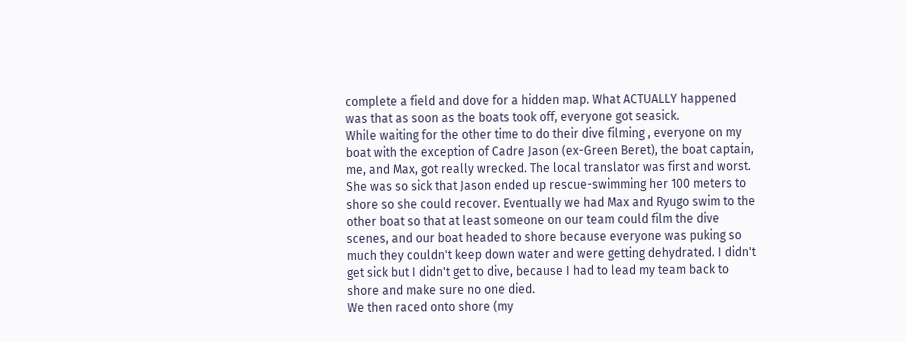complete a field and dove for a hidden map. What ACTUALLY happened was that as soon as the boats took off, everyone got seasick.
While waiting for the other time to do their dive filming , everyone on my boat with the exception of Cadre Jason (ex-Green Beret), the boat captain, me, and Max, got really wrecked. The local translator was first and worst. She was so sick that Jason ended up rescue-swimming her 100 meters to shore so she could recover. Eventually we had Max and Ryugo swim to the other boat so that at least someone on our team could film the dive scenes, and our boat headed to shore because everyone was puking so much they couldn't keep down water and were getting dehydrated. I didn't get sick but I didn't get to dive, because I had to lead my team back to shore and make sure no one died.
We then raced onto shore (my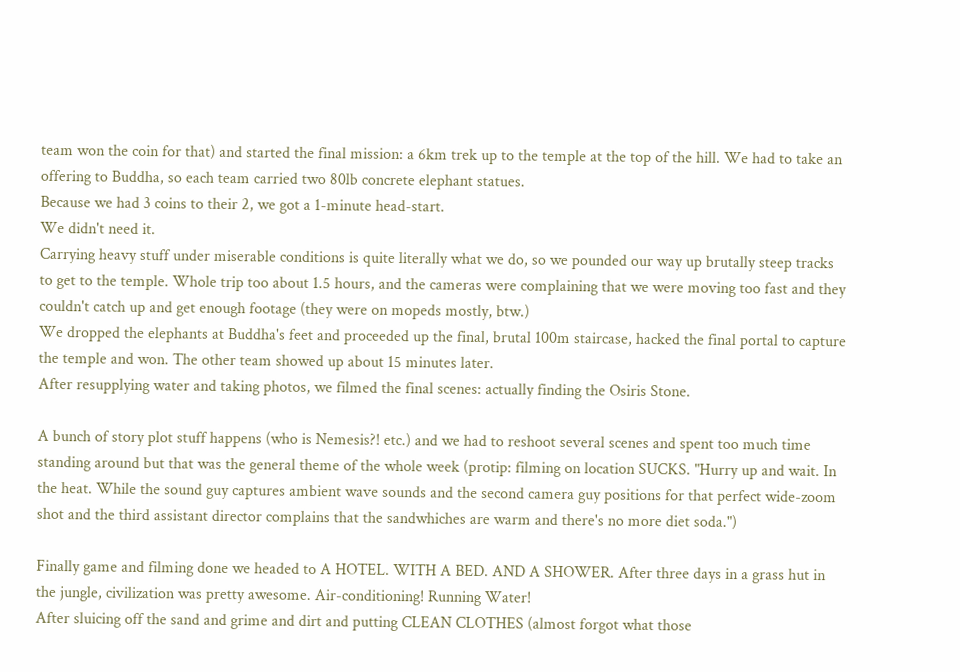team won the coin for that) and started the final mission: a 6km trek up to the temple at the top of the hill. We had to take an offering to Buddha, so each team carried two 80lb concrete elephant statues.
Because we had 3 coins to their 2, we got a 1-minute head-start.
We didn't need it.
Carrying heavy stuff under miserable conditions is quite literally what we do, so we pounded our way up brutally steep tracks to get to the temple. Whole trip too about 1.5 hours, and the cameras were complaining that we were moving too fast and they couldn't catch up and get enough footage (they were on mopeds mostly, btw.)
We dropped the elephants at Buddha's feet and proceeded up the final, brutal 100m staircase, hacked the final portal to capture the temple and won. The other team showed up about 15 minutes later.
After resupplying water and taking photos, we filmed the final scenes: actually finding the Osiris Stone.

A bunch of story plot stuff happens (who is Nemesis?! etc.) and we had to reshoot several scenes and spent too much time standing around but that was the general theme of the whole week (protip: filming on location SUCKS. "Hurry up and wait. In the heat. While the sound guy captures ambient wave sounds and the second camera guy positions for that perfect wide-zoom shot and the third assistant director complains that the sandwhiches are warm and there's no more diet soda.")

Finally game and filming done we headed to A HOTEL. WITH A BED. AND A SHOWER. After three days in a grass hut in the jungle, civilization was pretty awesome. Air-conditioning! Running Water!
After sluicing off the sand and grime and dirt and putting CLEAN CLOTHES (almost forgot what those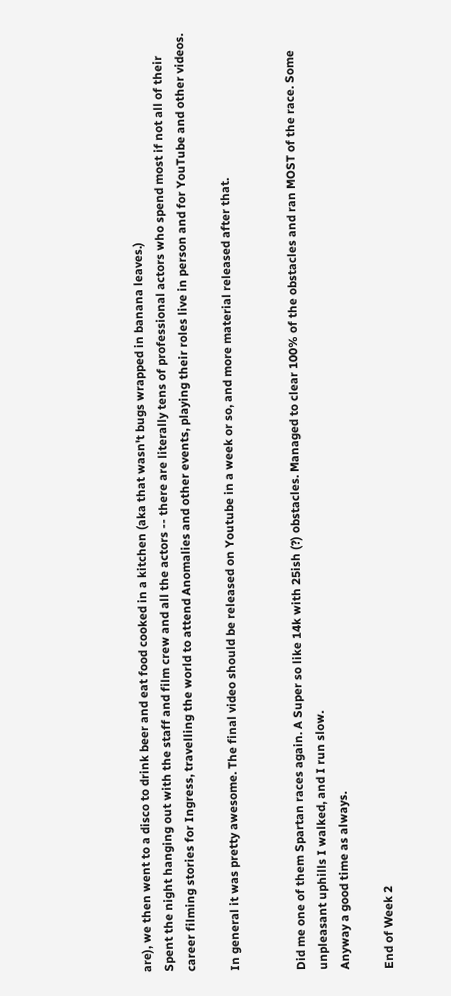are), we then went to a disco to drink beer and eat food cooked in a kitchen (aka that wasn't bugs wrapped in banana leaves.)
Spent the night hanging out with the staff and film crew and all the actors -- there are literally tens of professional actors who spend most if not all of their career filming stories for Ingress, travelling the world to attend Anomalies and other events, playing their roles live in person and for YouTube and other videos.

In general it was pretty awesome. The final video should be released on Youtube in a week or so, and more material released after that.


Did me one of them Spartan races again. A Super so like 14k with 25ish (?) obstacles. Managed to clear 100% of the obstacles and ran MOST of the race. Some unpleasant uphills I walked, and I run slow.
Anyway a good time as always.

End of Week 2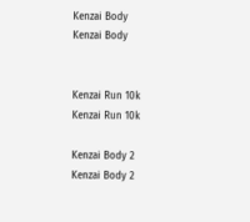Kenzai Body
Kenzai Body


Kenzai Run 10k
Kenzai Run 10k

Kenzai Body 2
Kenzai Body 2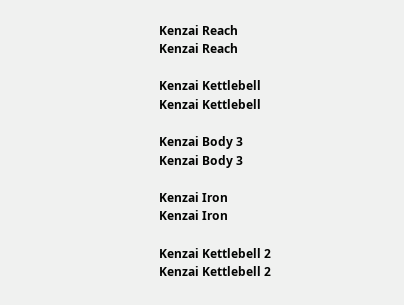Kenzai Reach
Kenzai Reach

Kenzai Kettlebell
Kenzai Kettlebell

Kenzai Body 3
Kenzai Body 3

Kenzai Iron
Kenzai Iron

Kenzai Kettlebell 2
Kenzai Kettlebell 2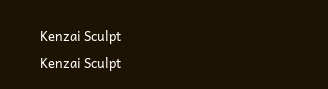Kenzai Sculpt
Kenzai Sculpt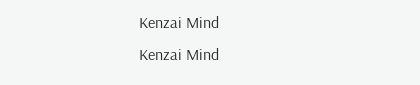Kenzai Mind
Kenzai Mind